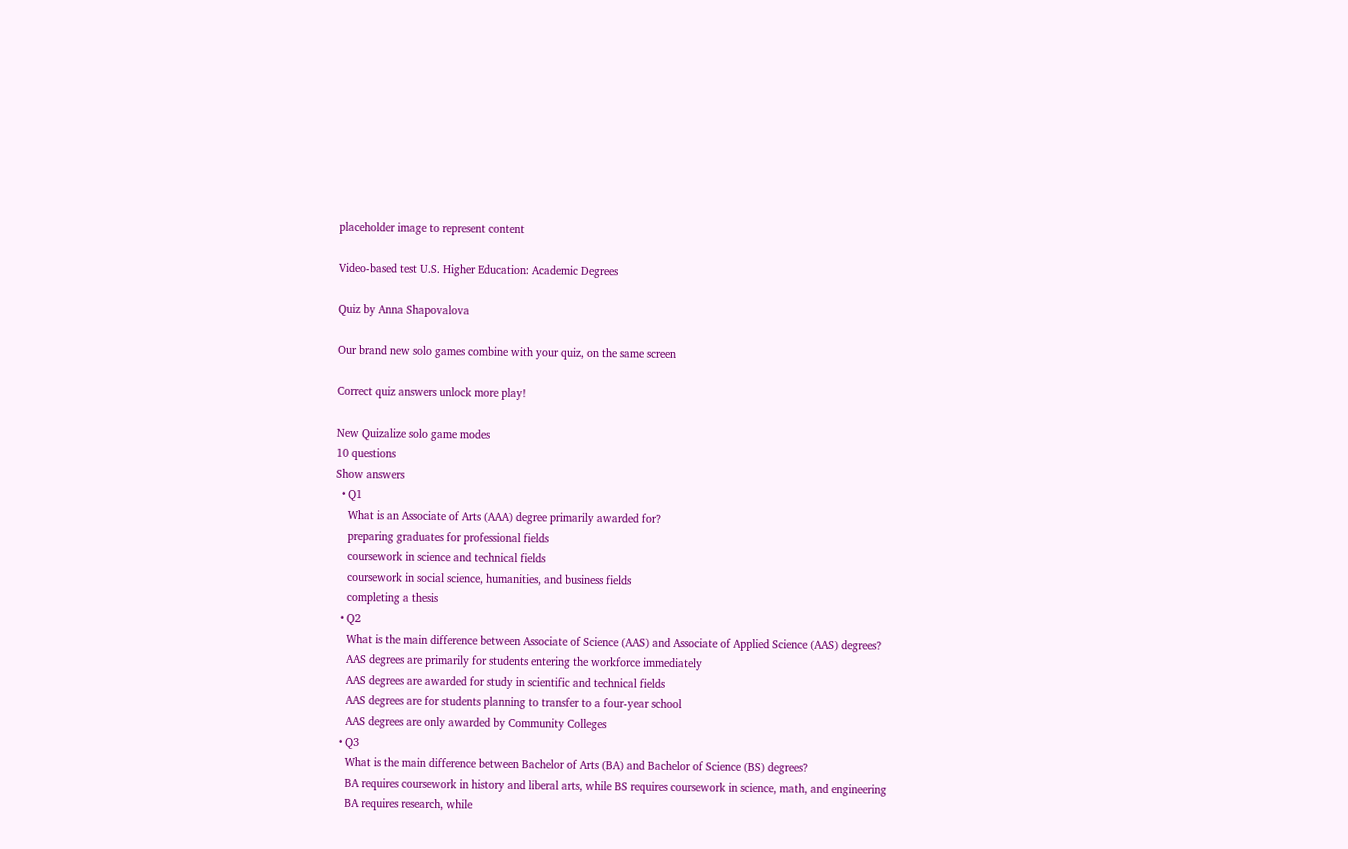placeholder image to represent content

Video-based test U.S. Higher Education: Academic Degrees

Quiz by Anna Shapovalova

Our brand new solo games combine with your quiz, on the same screen

Correct quiz answers unlock more play!

New Quizalize solo game modes
10 questions
Show answers
  • Q1
    What is an Associate of Arts (AAA) degree primarily awarded for?
    preparing graduates for professional fields
    coursework in science and technical fields
    coursework in social science, humanities, and business fields
    completing a thesis
  • Q2
    What is the main difference between Associate of Science (AAS) and Associate of Applied Science (AAS) degrees?
    AAS degrees are primarily for students entering the workforce immediately
    AAS degrees are awarded for study in scientific and technical fields
    AAS degrees are for students planning to transfer to a four-year school
    AAS degrees are only awarded by Community Colleges
  • Q3
    What is the main difference between Bachelor of Arts (BA) and Bachelor of Science (BS) degrees?
    BA requires coursework in history and liberal arts, while BS requires coursework in science, math, and engineering
    BA requires research, while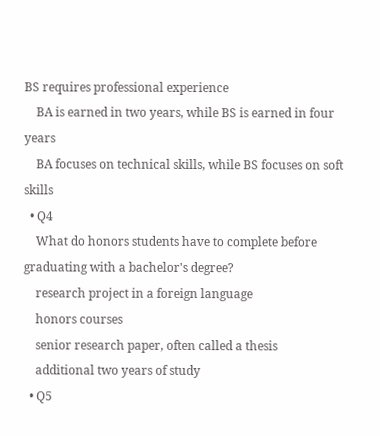BS requires professional experience
    BA is earned in two years, while BS is earned in four years
    BA focuses on technical skills, while BS focuses on soft skills
  • Q4
    What do honors students have to complete before graduating with a bachelor's degree?
    research project in a foreign language
    honors courses
    senior research paper, often called a thesis
    additional two years of study
  • Q5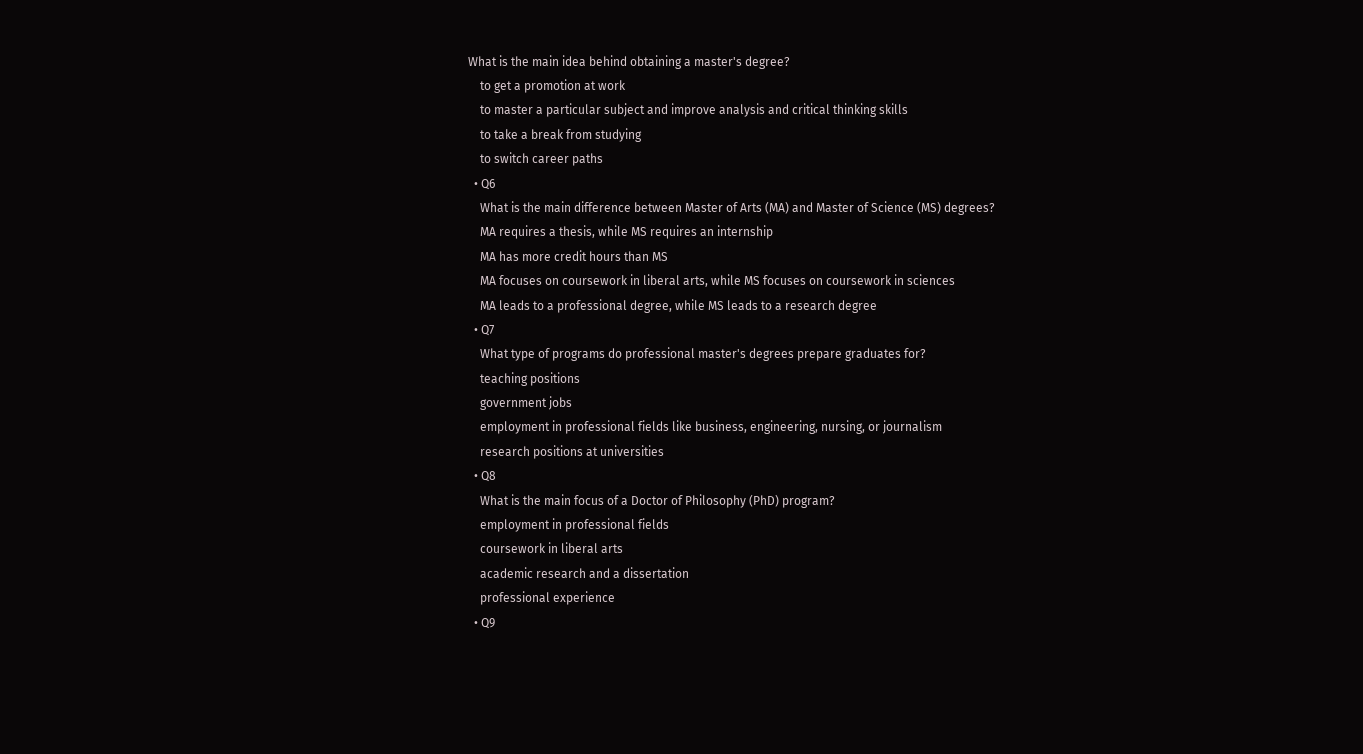What is the main idea behind obtaining a master's degree?
    to get a promotion at work
    to master a particular subject and improve analysis and critical thinking skills
    to take a break from studying
    to switch career paths
  • Q6
    What is the main difference between Master of Arts (MA) and Master of Science (MS) degrees?
    MA requires a thesis, while MS requires an internship
    MA has more credit hours than MS
    MA focuses on coursework in liberal arts, while MS focuses on coursework in sciences
    MA leads to a professional degree, while MS leads to a research degree
  • Q7
    What type of programs do professional master's degrees prepare graduates for?
    teaching positions
    government jobs
    employment in professional fields like business, engineering, nursing, or journalism
    research positions at universities
  • Q8
    What is the main focus of a Doctor of Philosophy (PhD) program?
    employment in professional fields
    coursework in liberal arts
    academic research and a dissertation
    professional experience
  • Q9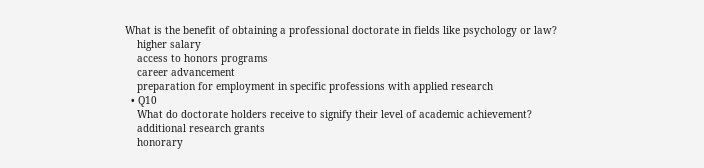What is the benefit of obtaining a professional doctorate in fields like psychology or law?
    higher salary
    access to honors programs
    career advancement
    preparation for employment in specific professions with applied research
  • Q10
    What do doctorate holders receive to signify their level of academic achievement?
    additional research grants
    honorary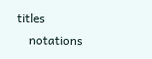titles
    notations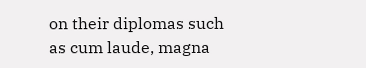on their diplomas such as cum laude, magna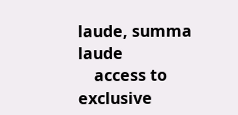laude, summa laude
    access to exclusive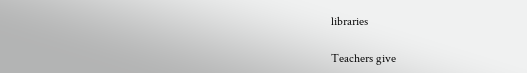libraries

Teachers give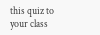this quiz to your class